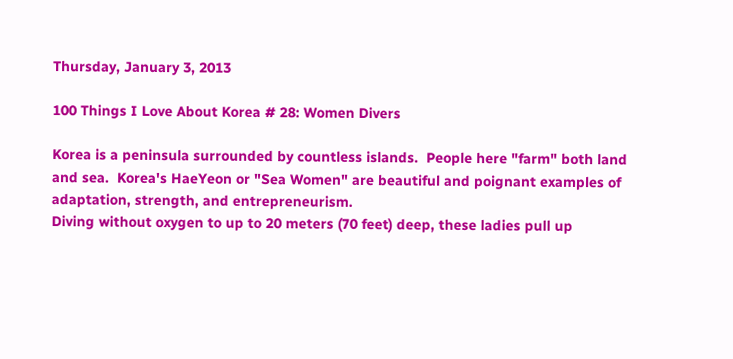Thursday, January 3, 2013

100 Things I Love About Korea # 28: Women Divers

Korea is a peninsula surrounded by countless islands.  People here "farm" both land and sea.  Korea's HaeYeon or "Sea Women" are beautiful and poignant examples of adaptation, strength, and entrepreneurism.
Diving without oxygen to up to 20 meters (70 feet) deep, these ladies pull up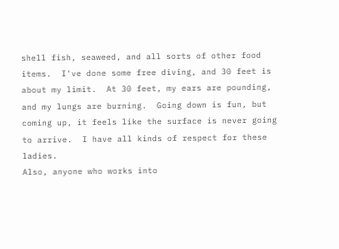shell fish, seaweed, and all sorts of other food items.  I've done some free diving, and 30 feet is about my limit.  At 30 feet, my ears are pounding, and my lungs are burning.  Going down is fun, but coming up, it feels like the surface is never going to arrive.  I have all kinds of respect for these ladies.
Also, anyone who works into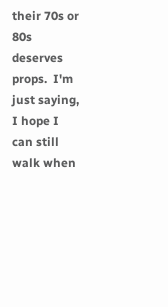their 70s or 80s deserves props.  I'm just saying, I hope I can still walk when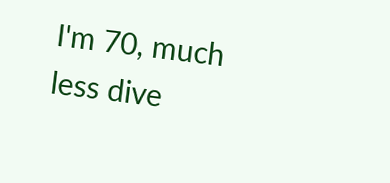I'm 70, much less dive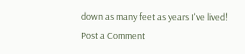down as many feet as years I've lived!
Post a Comment